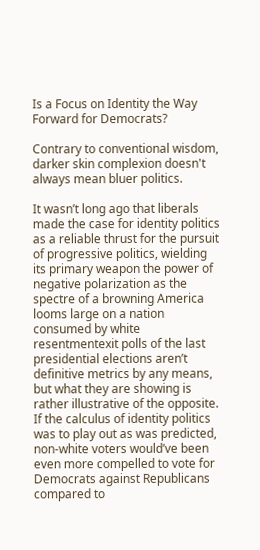Is a Focus on Identity the Way Forward for Democrats?

Contrary to conventional wisdom, darker skin complexion doesn't always mean bluer politics.

It wasn’t long ago that liberals made the case for identity politics as a reliable thrust for the pursuit of progressive politics, wielding its primary weapon the power of negative polarization as the spectre of a browning America looms large on a nation consumed by white resentmentexit polls of the last presidential elections aren’t definitive metrics by any means, but what they are showing is rather illustrative of the opposite. If the calculus of identity politics was to play out as was predicted, non-white voters would’ve been even more compelled to vote for Democrats against Republicans compared to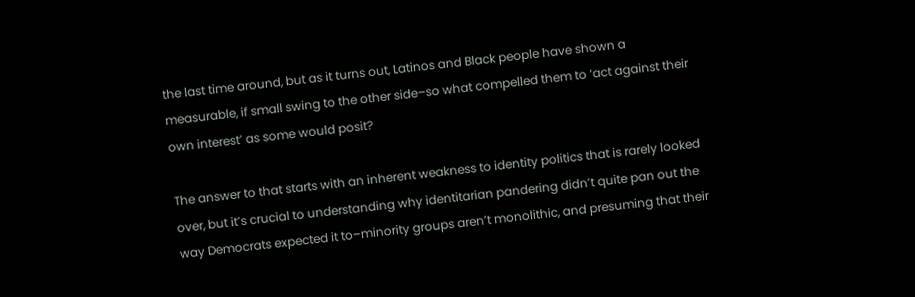the last time around, but as it turns out, Latinos and Black people have shown a measurable, if small swing to the other side–so what compelled them to ‘act against their own interest’ as some would posit?

The answer to that starts with an inherent weakness to identity politics that is rarely looked over, but it’s crucial to understanding why identitarian pandering didn’t quite pan out the way Democrats expected it to–minority groups aren’t monolithic, and presuming that their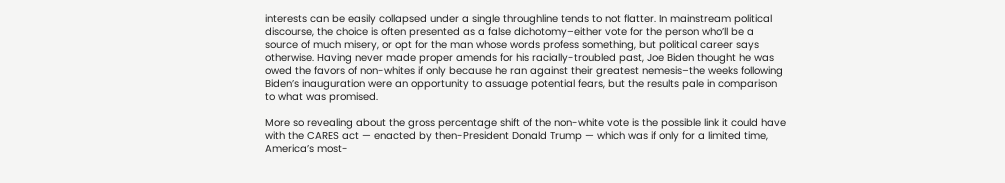interests can be easily collapsed under a single throughline tends to not flatter. In mainstream political discourse, the choice is often presented as a false dichotomy–either vote for the person who’ll be a source of much misery, or opt for the man whose words profess something, but political career says otherwise. Having never made proper amends for his racially-troubled past, Joe Biden thought he was owed the favors of non-whites if only because he ran against their greatest nemesis–the weeks following Biden’s inauguration were an opportunity to assuage potential fears, but the results pale in comparison to what was promised.

More so revealing about the gross percentage shift of the non-white vote is the possible link it could have with the CARES act — enacted by then-President Donald Trump — which was if only for a limited time, America’s most-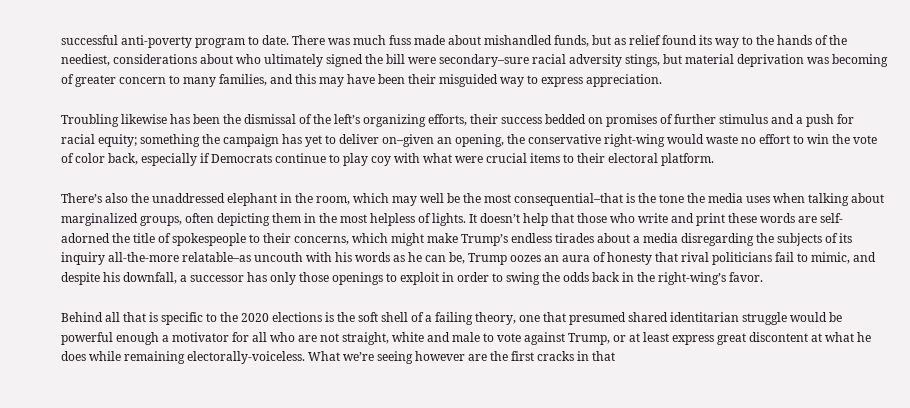successful anti-poverty program to date. There was much fuss made about mishandled funds, but as relief found its way to the hands of the neediest, considerations about who ultimately signed the bill were secondary–sure racial adversity stings, but material deprivation was becoming of greater concern to many families, and this may have been their misguided way to express appreciation.

Troubling likewise has been the dismissal of the left’s organizing efforts, their success bedded on promises of further stimulus and a push for racial equity; something the campaign has yet to deliver on–given an opening, the conservative right-wing would waste no effort to win the vote of color back, especially if Democrats continue to play coy with what were crucial items to their electoral platform.

There’s also the unaddressed elephant in the room, which may well be the most consequential–that is the tone the media uses when talking about marginalized groups, often depicting them in the most helpless of lights. It doesn’t help that those who write and print these words are self-adorned the title of spokespeople to their concerns, which might make Trump’s endless tirades about a media disregarding the subjects of its inquiry all-the-more relatable–as uncouth with his words as he can be, Trump oozes an aura of honesty that rival politicians fail to mimic, and despite his downfall, a successor has only those openings to exploit in order to swing the odds back in the right-wing’s favor.

Behind all that is specific to the 2020 elections is the soft shell of a failing theory, one that presumed shared identitarian struggle would be powerful enough a motivator for all who are not straight, white and male to vote against Trump, or at least express great discontent at what he does while remaining electorally-voiceless. What we’re seeing however are the first cracks in that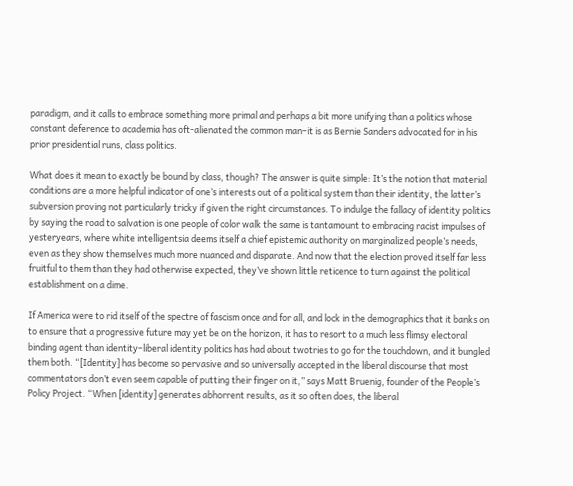paradigm, and it calls to embrace something more primal and perhaps a bit more unifying than a politics whose constant deference to academia has oft-alienated the common man–it is as Bernie Sanders advocated for in his prior presidential runs, class politics.

What does it mean to exactly be bound by class, though? The answer is quite simple: It’s the notion that material conditions are a more helpful indicator of one’s interests out of a political system than their identity, the latter’s subversion proving not particularly tricky if given the right circumstances. To indulge the fallacy of identity politics by saying the road to salvation is one people of color walk the same is tantamount to embracing racist impulses of yesteryears, where white intelligentsia deems itself a chief epistemic authority on marginalized people’s needs, even as they show themselves much more nuanced and disparate. And now that the election proved itself far less fruitful to them than they had otherwise expected, they’ve shown little reticence to turn against the political establishment on a dime.

If America were to rid itself of the spectre of fascism once and for all, and lock in the demographics that it banks on to ensure that a progressive future may yet be on the horizon, it has to resort to a much less flimsy electoral binding agent than identity–liberal identity politics has had about twotries to go for the touchdown, and it bungled them both. “[Identity] has become so pervasive and so universally accepted in the liberal discourse that most commentators don’t even seem capable of putting their finger on it,” says Matt Bruenig, founder of the People’s Policy Project. “When [identity] generates abhorrent results, as it so often does, the liberal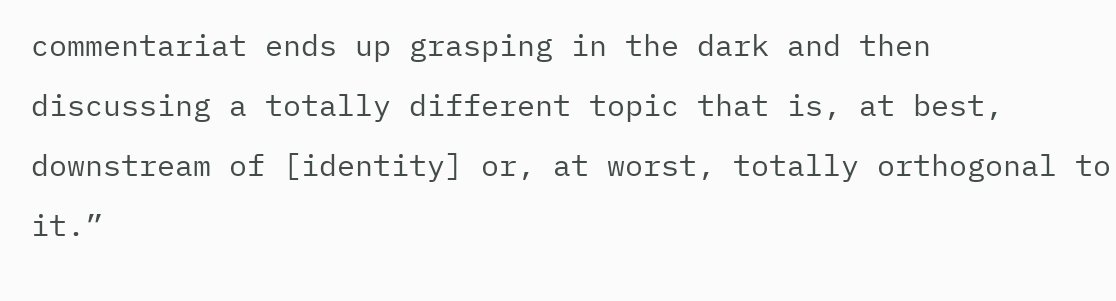commentariat ends up grasping in the dark and then discussing a totally different topic that is, at best, downstream of [identity] or, at worst, totally orthogonal to it.”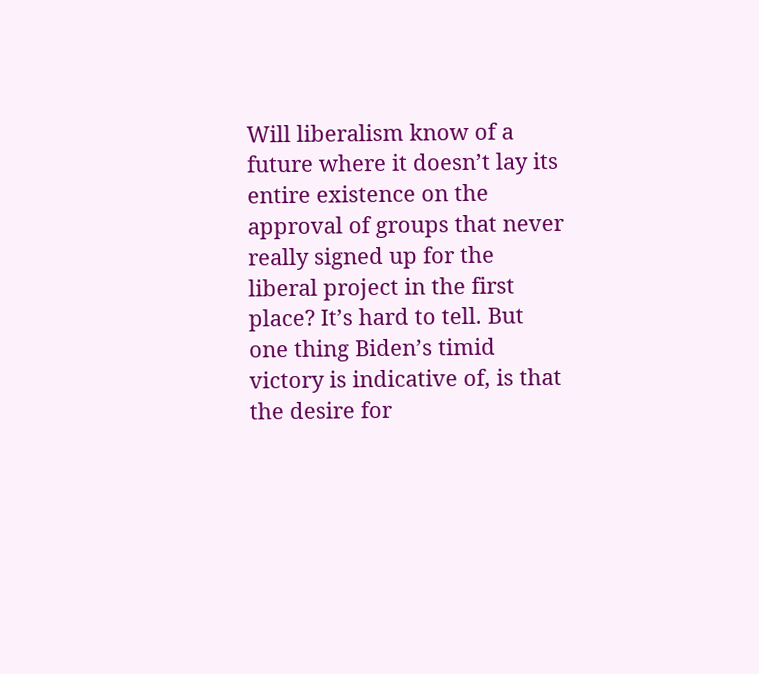Will liberalism know of a future where it doesn’t lay its entire existence on the approval of groups that never really signed up for the liberal project in the first place? It’s hard to tell. But one thing Biden’s timid victory is indicative of, is that the desire for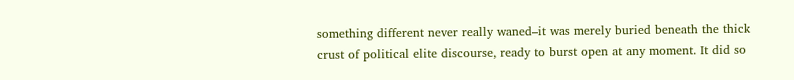something different never really waned–it was merely buried beneath the thick crust of political elite discourse, ready to burst open at any moment. It did so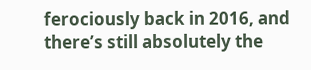ferociously back in 2016, and there’s still absolutely the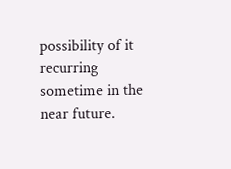possibility of it recurring sometime in the near future.